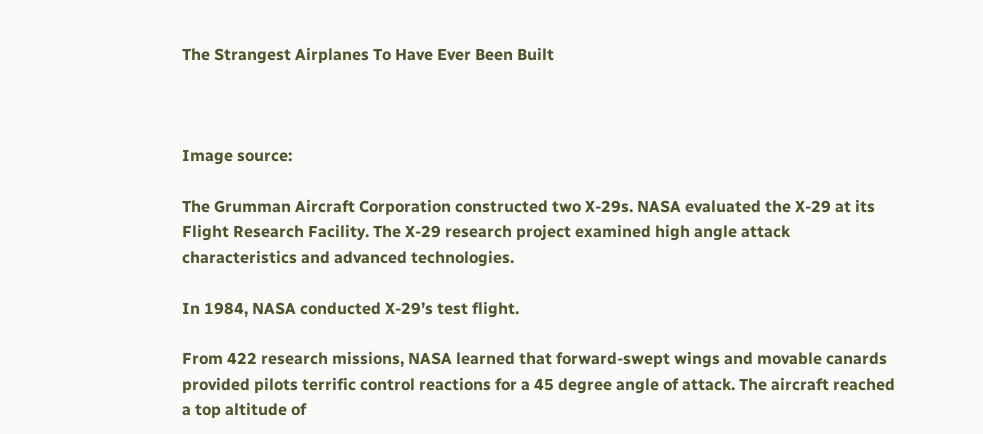The Strangest Airplanes To Have Ever Been Built



Image source:

The Grumman Aircraft Corporation constructed two X-29s. NASA evaluated the X-29 at its Flight Research Facility. The X-29 research project examined high angle attack characteristics and advanced technologies.

In 1984, NASA conducted X-29’s test flight.

From 422 research missions, NASA learned that forward-swept wings and movable canards provided pilots terrific control reactions for a 45 degree angle of attack. The aircraft reached a top altitude of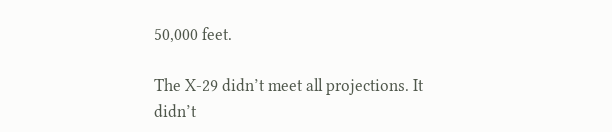50,000 feet.

The X-29 didn’t meet all projections. It didn’t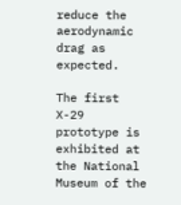reduce the aerodynamic drag as expected.

The first X-29 prototype is exhibited at the National Museum of the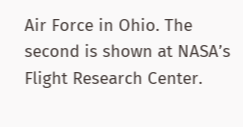Air Force in Ohio. The second is shown at NASA’s Flight Research Center.